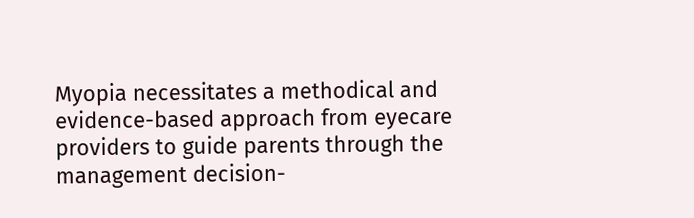Myopia necessitates a methodical and evidence-based approach from eyecare providers to guide parents through the management decision-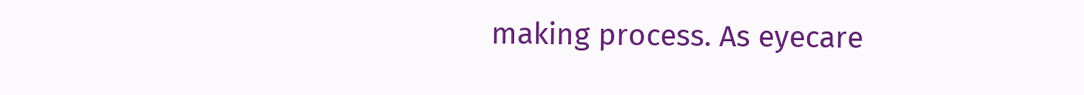making process. As eyecare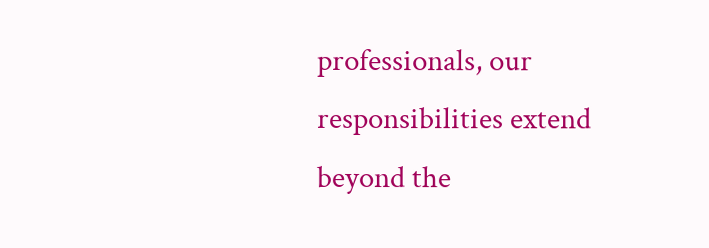professionals, our responsibilities extend beyond the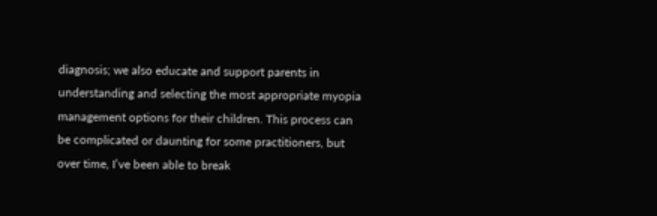diagnosis; we also educate and support parents in understanding and selecting the most appropriate myopia management options for their children. This process can be complicated or daunting for some practitioners, but over time, I’ve been able to break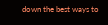down the best ways to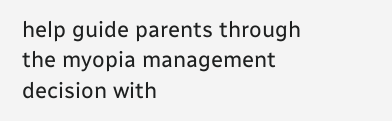help guide parents through the myopia management decision with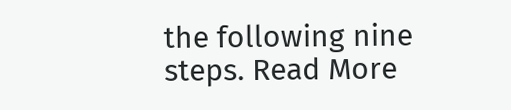the following nine steps. Read More